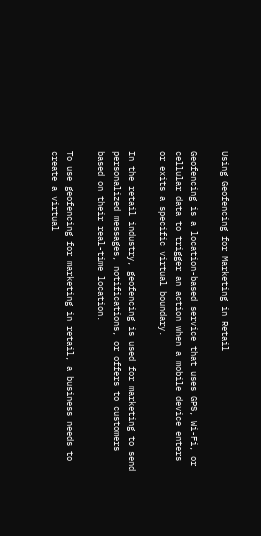Using Geofencing for Marketing in Retail

Geofencing is a location-based service that uses GPS, Wi-Fi, or cellular data to trigger an action when a mobile device enters or exits a specific virtual boundary.

In the retail industry, geofencing is used for marketing to send personalized messages, notifications, or offers to customers based on their real-time location.

To use geofencing for marketing in retail, a business needs to create a virtual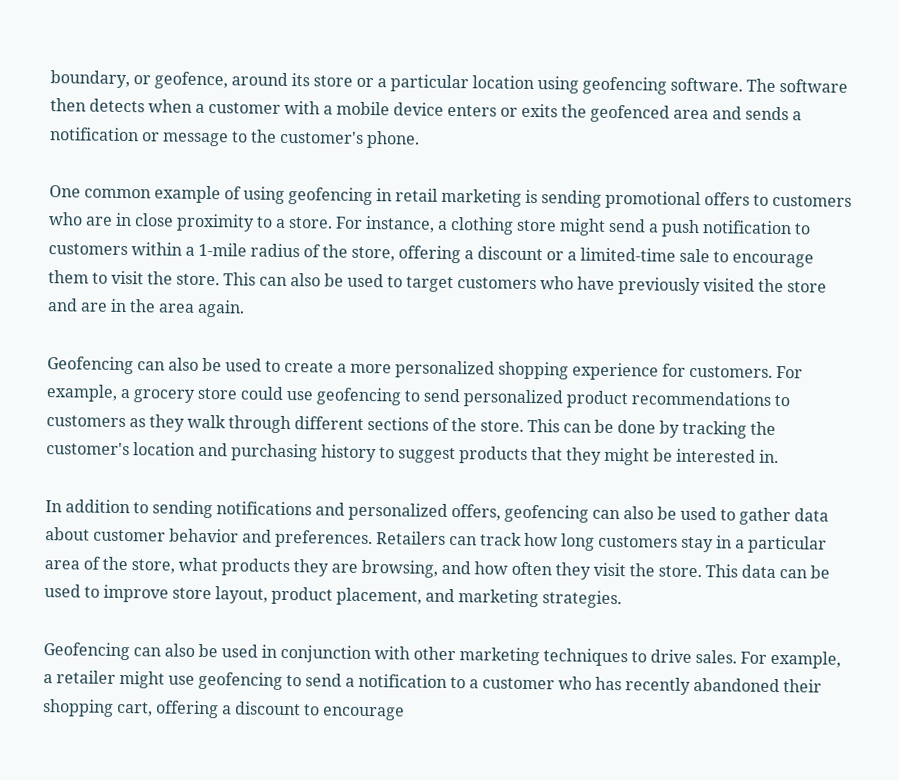boundary, or geofence, around its store or a particular location using geofencing software. The software then detects when a customer with a mobile device enters or exits the geofenced area and sends a notification or message to the customer's phone.

One common example of using geofencing in retail marketing is sending promotional offers to customers who are in close proximity to a store. For instance, a clothing store might send a push notification to customers within a 1-mile radius of the store, offering a discount or a limited-time sale to encourage them to visit the store. This can also be used to target customers who have previously visited the store and are in the area again.

Geofencing can also be used to create a more personalized shopping experience for customers. For example, a grocery store could use geofencing to send personalized product recommendations to customers as they walk through different sections of the store. This can be done by tracking the customer's location and purchasing history to suggest products that they might be interested in.

In addition to sending notifications and personalized offers, geofencing can also be used to gather data about customer behavior and preferences. Retailers can track how long customers stay in a particular area of the store, what products they are browsing, and how often they visit the store. This data can be used to improve store layout, product placement, and marketing strategies.

Geofencing can also be used in conjunction with other marketing techniques to drive sales. For example, a retailer might use geofencing to send a notification to a customer who has recently abandoned their shopping cart, offering a discount to encourage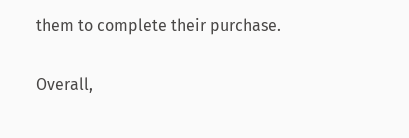them to complete their purchase.

Overall,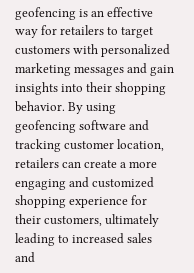geofencing is an effective way for retailers to target customers with personalized marketing messages and gain insights into their shopping behavior. By using geofencing software and tracking customer location, retailers can create a more engaging and customized shopping experience for their customers, ultimately leading to increased sales and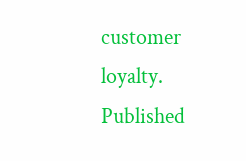customer loyalty.
Published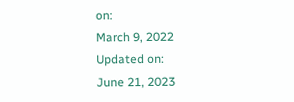on:
March 9, 2022
Updated on:
June 21, 2023